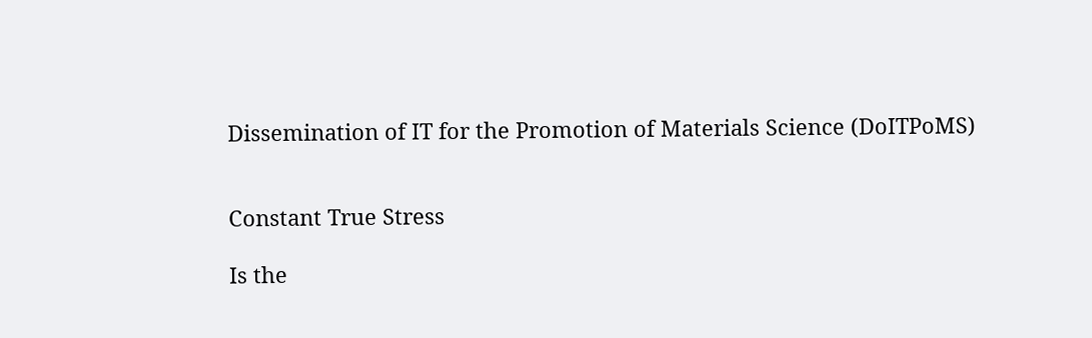Dissemination of IT for the Promotion of Materials Science (DoITPoMS)


Constant True Stress

Is the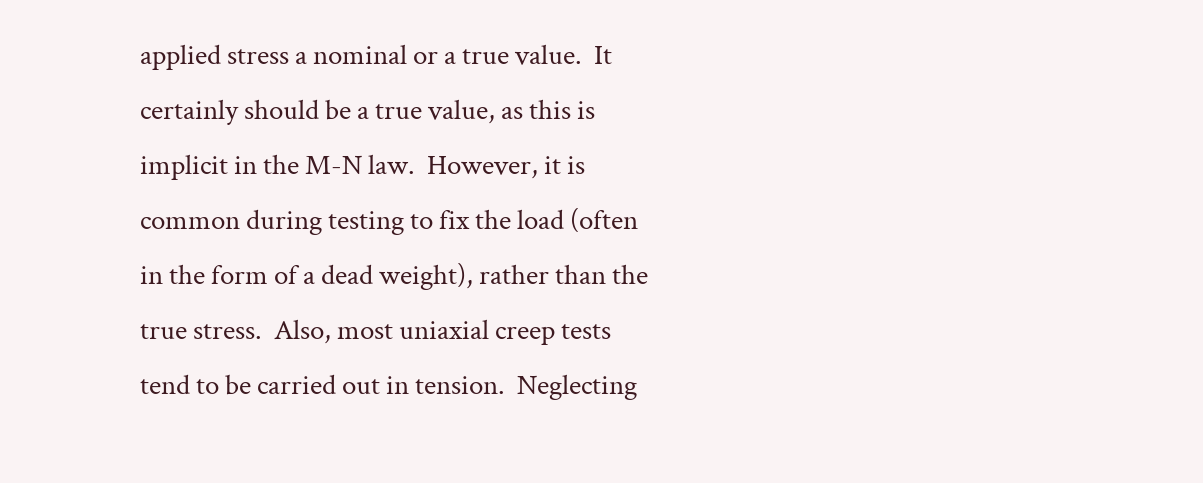applied stress a nominal or a true value.  It certainly should be a true value, as this is implicit in the M-N law.  However, it is common during testing to fix the load (often in the form of a dead weight), rather than the true stress.  Also, most uniaxial creep tests tend to be carried out in tension.  Neglecting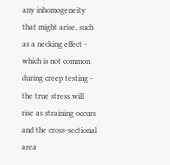any inhomogeneity that might arise, such as a necking effect - which is not common during creep testing - the true stress will rise as straining occurs and the cross-sectional area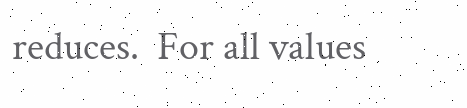reduces.  For all values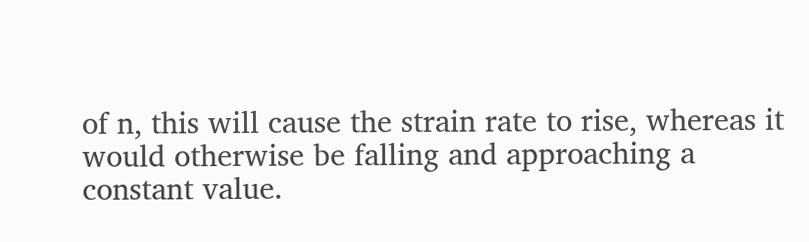of n, this will cause the strain rate to rise, whereas it would otherwise be falling and approaching a constant value.